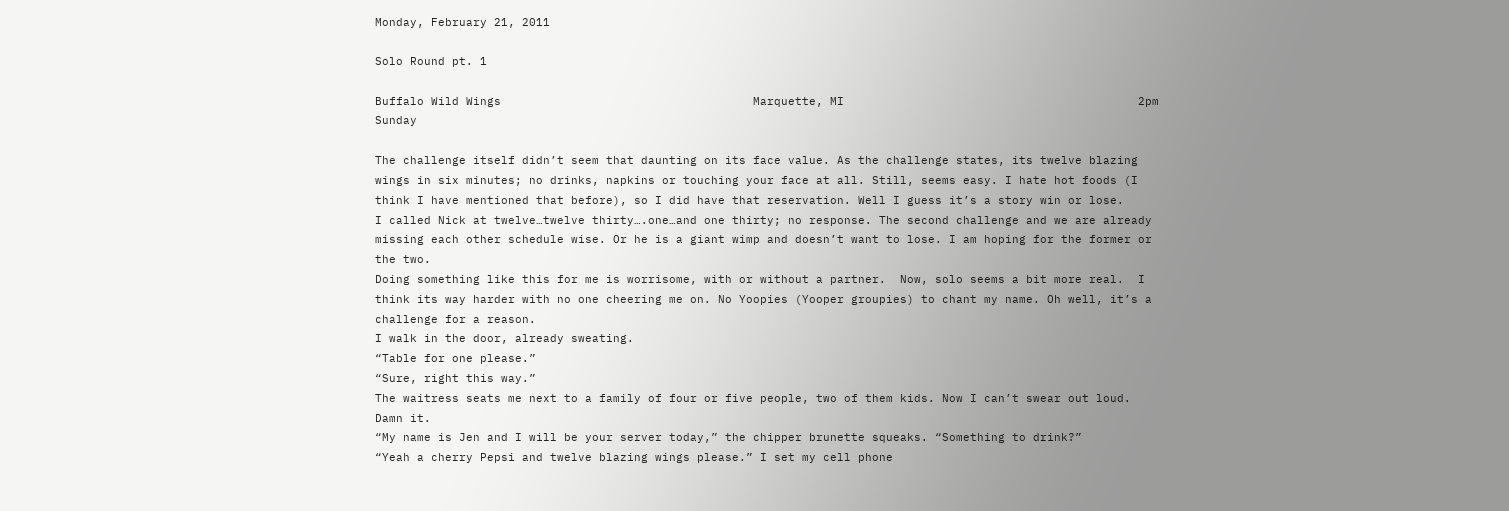Monday, February 21, 2011

Solo Round pt. 1

Buffalo Wild Wings                                    Marquette, MI                                          2pm Sunday

The challenge itself didn’t seem that daunting on its face value. As the challenge states, its twelve blazing wings in six minutes; no drinks, napkins or touching your face at all. Still, seems easy. I hate hot foods (I think I have mentioned that before), so I did have that reservation. Well I guess it’s a story win or lose.
I called Nick at twelve…twelve thirty….one…and one thirty; no response. The second challenge and we are already missing each other schedule wise. Or he is a giant wimp and doesn’t want to lose. I am hoping for the former or the two.
Doing something like this for me is worrisome, with or without a partner.  Now, solo seems a bit more real.  I think its way harder with no one cheering me on. No Yoopies (Yooper groupies) to chant my name. Oh well, it’s a challenge for a reason.
I walk in the door, already sweating.
“Table for one please.”
“Sure, right this way.”
The waitress seats me next to a family of four or five people, two of them kids. Now I can’t swear out loud. Damn it.
“My name is Jen and I will be your server today,” the chipper brunette squeaks. “Something to drink?”
“Yeah a cherry Pepsi and twelve blazing wings please.” I set my cell phone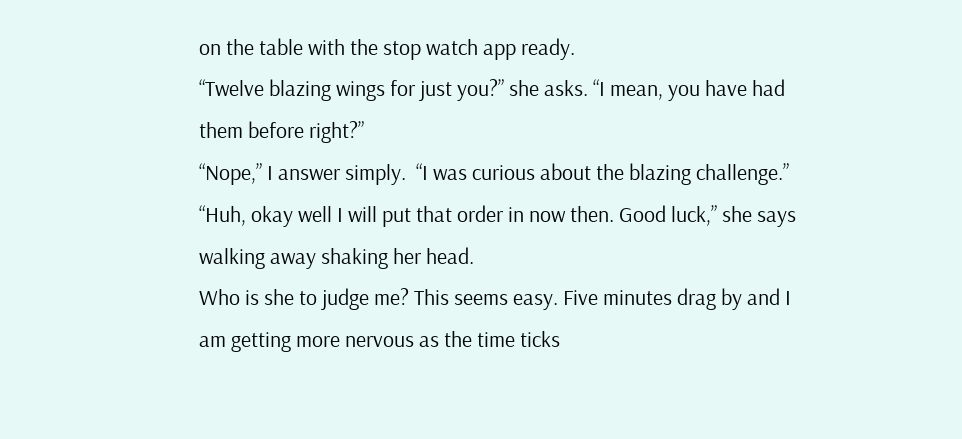on the table with the stop watch app ready.
“Twelve blazing wings for just you?” she asks. “I mean, you have had them before right?”
“Nope,” I answer simply.  “I was curious about the blazing challenge.”
“Huh, okay well I will put that order in now then. Good luck,” she says walking away shaking her head.
Who is she to judge me? This seems easy. Five minutes drag by and I am getting more nervous as the time ticks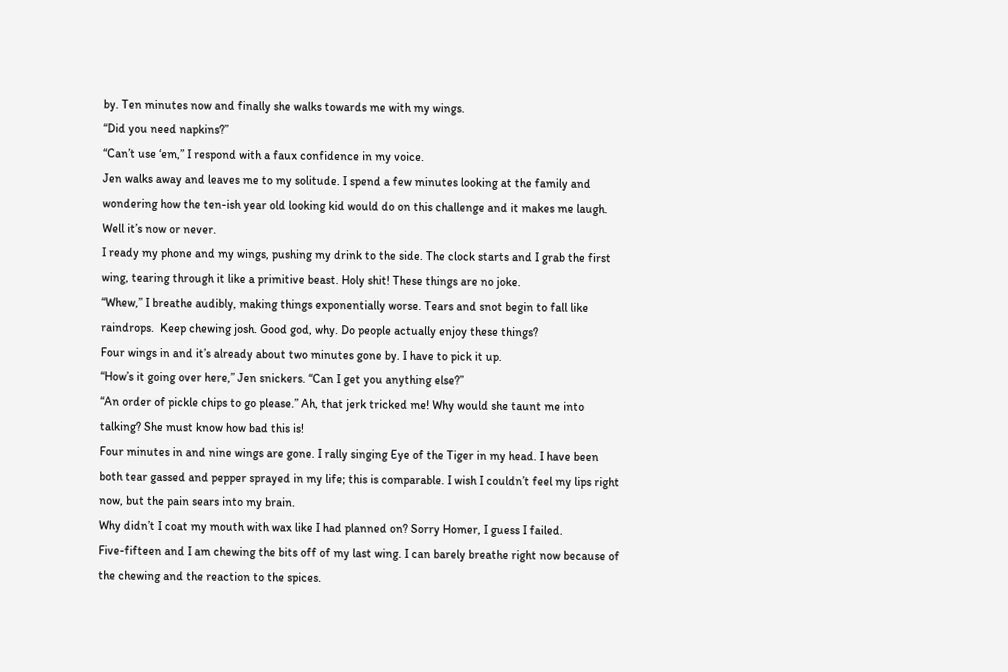by. Ten minutes now and finally she walks towards me with my wings.
“Did you need napkins?”
“Can’t use ‘em,” I respond with a faux confidence in my voice.
Jen walks away and leaves me to my solitude. I spend a few minutes looking at the family and wondering how the ten-ish year old looking kid would do on this challenge and it makes me laugh. Well it’s now or never.
I ready my phone and my wings, pushing my drink to the side. The clock starts and I grab the first wing, tearing through it like a primitive beast. Holy shit! These things are no joke.
“Whew,” I breathe audibly, making things exponentially worse. Tears and snot begin to fall like raindrops.  Keep chewing josh. Good god, why. Do people actually enjoy these things?
Four wings in and it’s already about two minutes gone by. I have to pick it up.
“How’s it going over here,” Jen snickers. “Can I get you anything else?”
“An order of pickle chips to go please.” Ah, that jerk tricked me! Why would she taunt me into talking? She must know how bad this is!
Four minutes in and nine wings are gone. I rally singing Eye of the Tiger in my head. I have been both tear gassed and pepper sprayed in my life; this is comparable. I wish I couldn’t feel my lips right now, but the pain sears into my brain.
Why didn’t I coat my mouth with wax like I had planned on? Sorry Homer, I guess I failed.
Five-fifteen and I am chewing the bits off of my last wing. I can barely breathe right now because of the chewing and the reaction to the spices.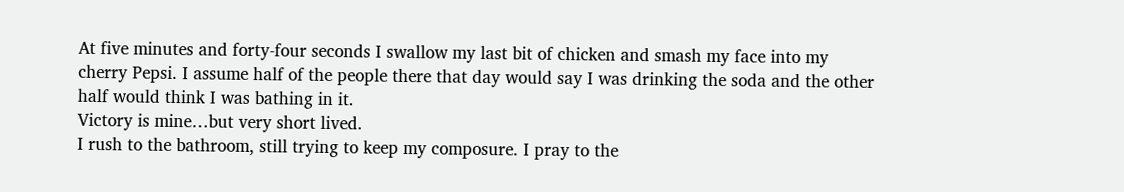At five minutes and forty-four seconds I swallow my last bit of chicken and smash my face into my cherry Pepsi. I assume half of the people there that day would say I was drinking the soda and the other half would think I was bathing in it.
Victory is mine…but very short lived.
I rush to the bathroom, still trying to keep my composure. I pray to the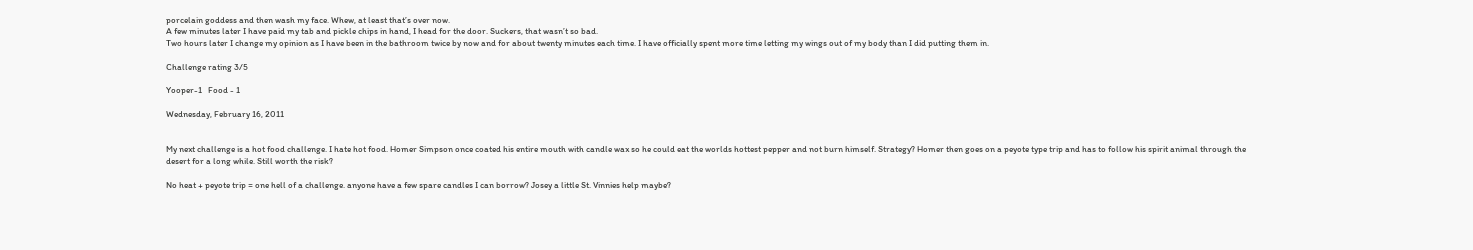porcelain goddess and then wash my face. Whew, at least that’s over now.
A few minutes later I have paid my tab and pickle chips in hand, I head for the door. Suckers, that wasn’t so bad.
Two hours later I change my opinion as I have been in the bathroom twice by now and for about twenty minutes each time. I have officially spent more time letting my wings out of my body than I did putting them in.

Challenge rating 3/5

Yooper-1   Food - 1

Wednesday, February 16, 2011


My next challenge is a hot food challenge. I hate hot food. Homer Simpson once coated his entire mouth with candle wax so he could eat the worlds hottest pepper and not burn himself. Strategy? Homer then goes on a peyote type trip and has to follow his spirit animal through the desert for a long while. Still worth the risk?

No heat + peyote trip = one hell of a challenge. anyone have a few spare candles I can borrow? Josey a little St. Vinnies help maybe?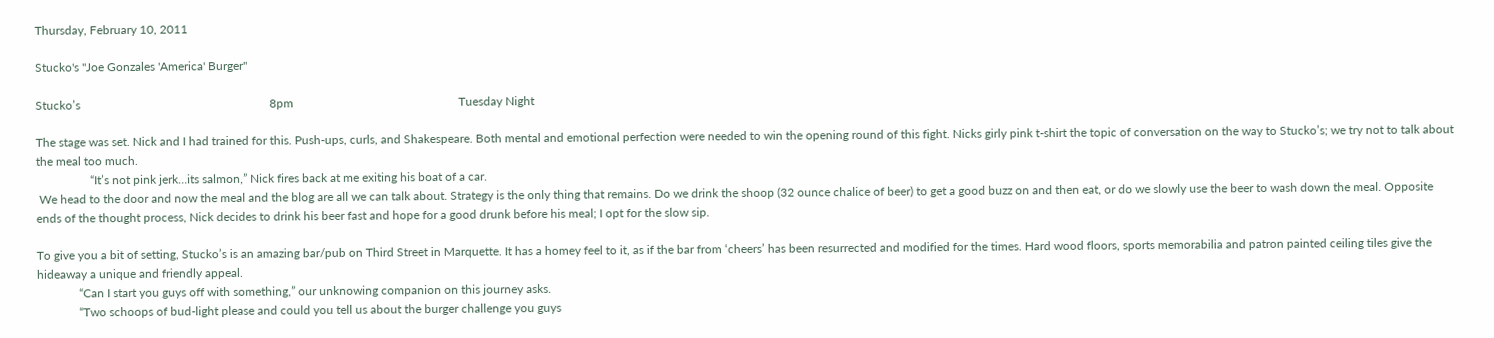Thursday, February 10, 2011

Stucko's "Joe Gonzales 'America' Burger"

Stucko’s                                                               8pm                                                       Tuesday Night

The stage was set. Nick and I had trained for this. Push-ups, curls, and Shakespeare. Both mental and emotional perfection were needed to win the opening round of this fight. Nicks girly pink t-shirt the topic of conversation on the way to Stucko’s; we try not to talk about the meal too much.
                  “It’s not pink jerk…its salmon,” Nick fires back at me exiting his boat of a car.
 We head to the door and now the meal and the blog are all we can talk about. Strategy is the only thing that remains. Do we drink the shoop (32 ounce chalice of beer) to get a good buzz on and then eat, or do we slowly use the beer to wash down the meal. Opposite ends of the thought process, Nick decides to drink his beer fast and hope for a good drunk before his meal; I opt for the slow sip.

To give you a bit of setting, Stucko’s is an amazing bar/pub on Third Street in Marquette. It has a homey feel to it, as if the bar from ‘cheers’ has been resurrected and modified for the times. Hard wood floors, sports memorabilia and patron painted ceiling tiles give the hideaway a unique and friendly appeal.
              “Can I start you guys off with something,” our unknowing companion on this journey asks.
              “Two schoops of bud-light please and could you tell us about the burger challenge you guys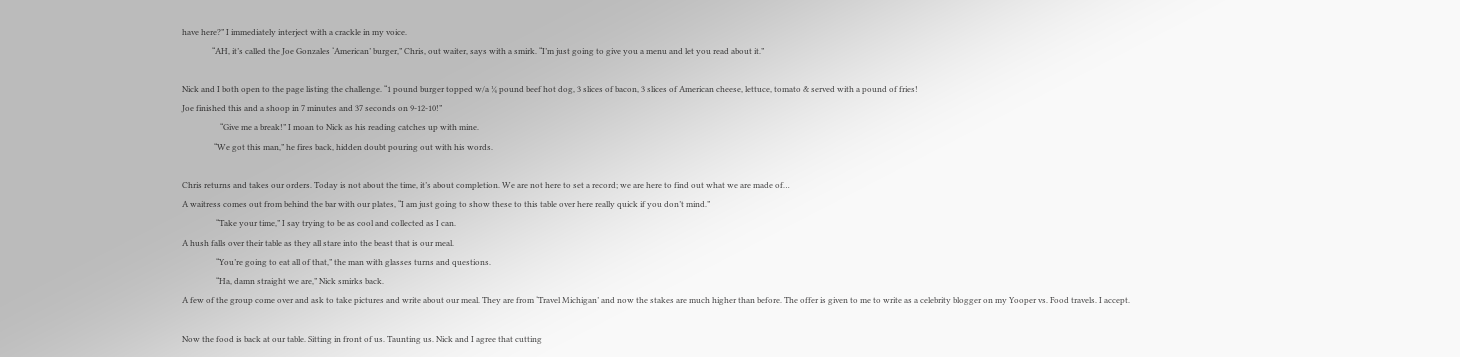have here?” I immediately interject with a crackle in my voice.
               “AH, it’s called the Joe Gonzales ‘American’ burger,” Chris, out waiter, says with a smirk. “I’m just going to give you a menu and let you read about it.”

Nick and I both open to the page listing the challenge. “1 pound burger topped w/a ¼ pound beef hot dog, 3 slices of bacon, 3 slices of American cheese, lettuce, tomato & served with a pound of fries!
Joe finished this and a shoop in 7 minutes and 37 seconds on 9-12-10!”
                   “Give me a break!” I moan to Nick as his reading catches up with mine.
                “We got this man,” he fires back, hidden doubt pouring out with his words.

Chris returns and takes our orders. Today is not about the time, it’s about completion. We are not here to set a record; we are here to find out what we are made of…
A waitress comes out from behind the bar with our plates, “I am just going to show these to this table over here really quick if you don’t mind.”
                 “Take your time,” I say trying to be as cool and collected as I can.
A hush falls over their table as they all stare into the beast that is our meal.
                 “You’re going to eat all of that,” the man with glasses turns and questions.
                 “Ha, damn straight we are,” Nick smirks back.
A few of the group come over and ask to take pictures and write about our meal. They are from ‘Travel Michigan’ and now the stakes are much higher than before. The offer is given to me to write as a celebrity blogger on my Yooper vs. Food travels. I accept.

Now the food is back at our table. Sitting in front of us. Taunting us. Nick and I agree that cutting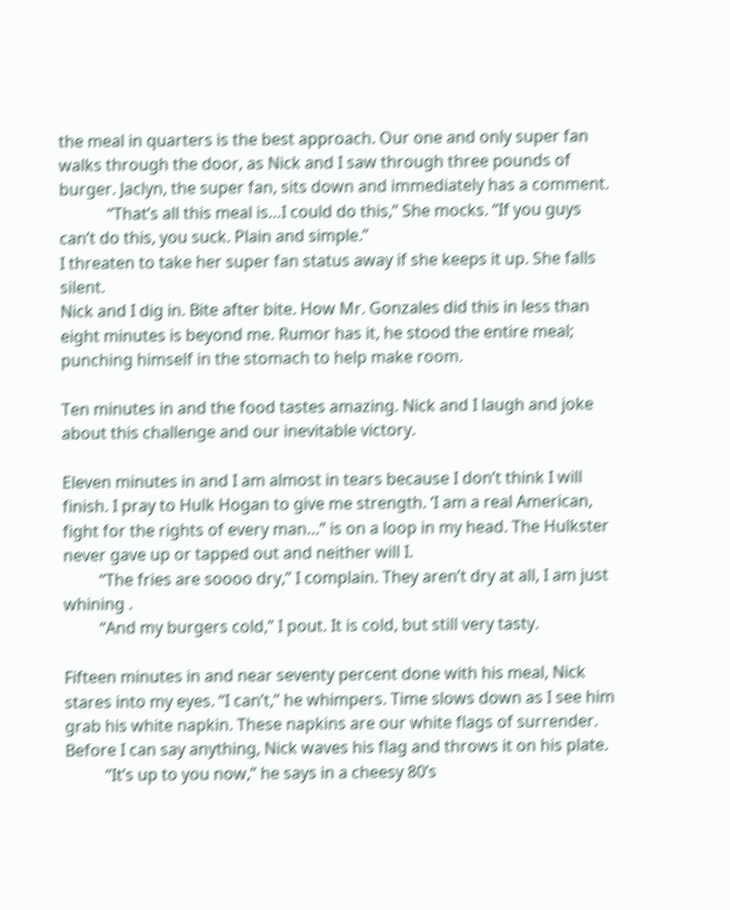the meal in quarters is the best approach. Our one and only super fan walks through the door, as Nick and I saw through three pounds of burger. Jaclyn, the super fan, sits down and immediately has a comment.
            “That’s all this meal is…I could do this,” She mocks. “If you guys can’t do this, you suck. Plain and simple.”
I threaten to take her super fan status away if she keeps it up. She falls silent.
Nick and I dig in. Bite after bite. How Mr. Gonzales did this in less than eight minutes is beyond me. Rumor has it, he stood the entire meal; punching himself in the stomach to help make room.

Ten minutes in and the food tastes amazing. Nick and I laugh and joke about this challenge and our inevitable victory.

Eleven minutes in and I am almost in tears because I don’t think I will finish. I pray to Hulk Hogan to give me strength. ‘I am a real American, fight for the rights of every man…” is on a loop in my head. The Hulkster never gave up or tapped out and neither will I.
         “The fries are soooo dry,” I complain. They aren’t dry at all, I am just whining .
         “And my burgers cold,” I pout. It is cold, but still very tasty.

Fifteen minutes in and near seventy percent done with his meal, Nick stares into my eyes. “I can’t,” he whimpers. Time slows down as I see him grab his white napkin. These napkins are our white flags of surrender. Before I can say anything, Nick waves his flag and throws it on his plate.
          “It’s up to you now,” he says in a cheesy 80’s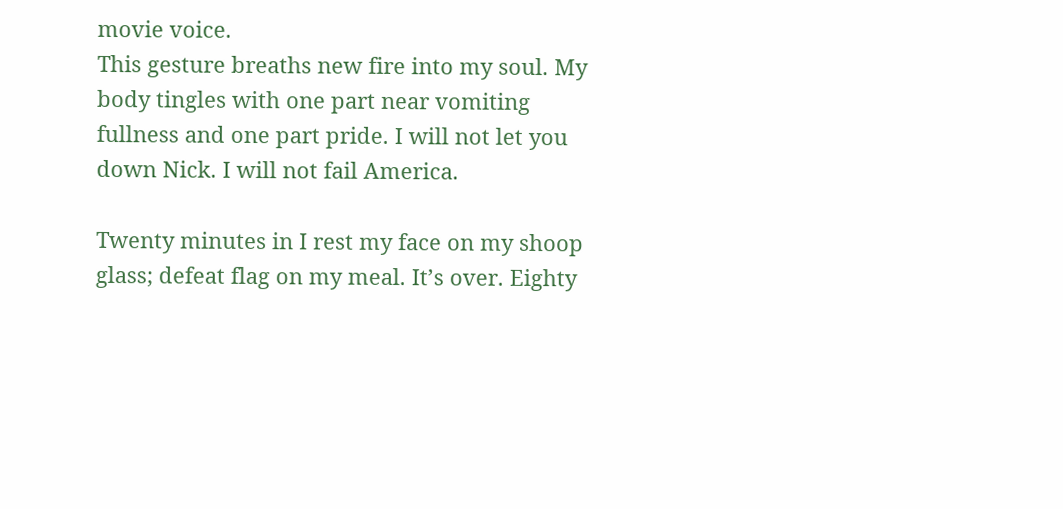movie voice.
This gesture breaths new fire into my soul. My body tingles with one part near vomiting fullness and one part pride. I will not let you down Nick. I will not fail America.

Twenty minutes in I rest my face on my shoop glass; defeat flag on my meal. It’s over. Eighty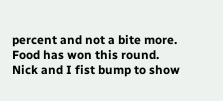percent and not a bite more. Food has won this round.
Nick and I fist bump to show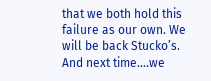that we both hold this failure as our own. We will be back Stucko’s. And next time….we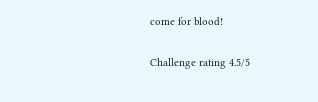come for blood!

Challenge rating 4.5/5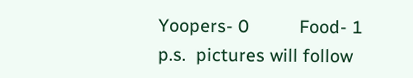Yoopers- 0          Food- 1
p.s.  pictures will follow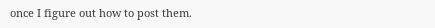once I figure out how to post them.